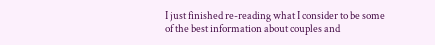I just finished re-reading what I consider to be some of the best information about couples and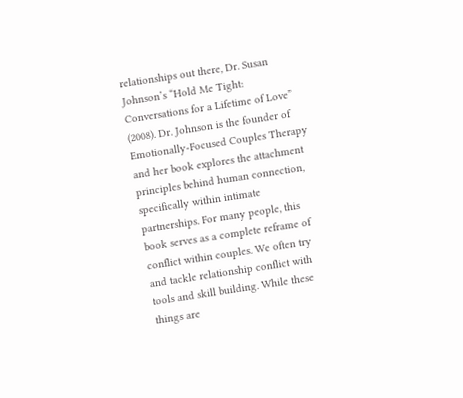relationships out there, Dr. Susan Johnson’s “Hold Me Tight: Conversations for a Lifetime of Love” (2008). Dr. Johnson is the founder of Emotionally-Focused Couples Therapy and her book explores the attachment principles behind human connection, specifically within intimate partnerships. For many people, this book serves as a complete reframe of conflict within couples. We often try and tackle relationship conflict with tools and skill building. While these things are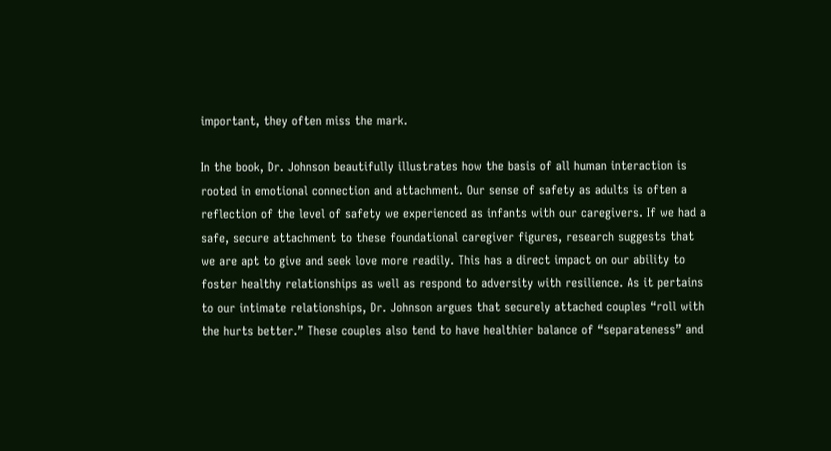important, they often miss the mark.

In the book, Dr. Johnson beautifully illustrates how the basis of all human interaction is rooted in emotional connection and attachment. Our sense of safety as adults is often a reflection of the level of safety we experienced as infants with our caregivers. If we had a safe, secure attachment to these foundational caregiver figures, research suggests that we are apt to give and seek love more readily. This has a direct impact on our ability to foster healthy relationships as well as respond to adversity with resilience. As it pertains to our intimate relationships, Dr. Johnson argues that securely attached couples “roll with the hurts better.” These couples also tend to have healthier balance of “separateness” and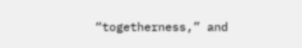“togetherness,” and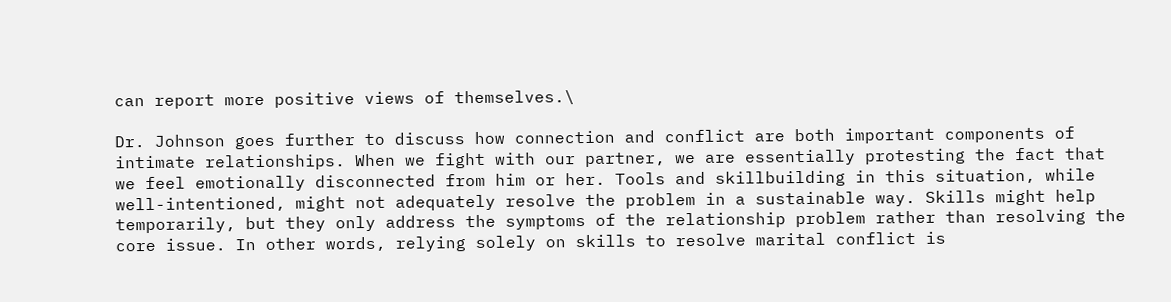can report more positive views of themselves.\

Dr. Johnson goes further to discuss how connection and conflict are both important components of intimate relationships. When we fight with our partner, we are essentially protesting the fact that we feel emotionally disconnected from him or her. Tools and skillbuilding in this situation, while well-intentioned, might not adequately resolve the problem in a sustainable way. Skills might help temporarily, but they only address the symptoms of the relationship problem rather than resolving the core issue. In other words, relying solely on skills to resolve marital conflict is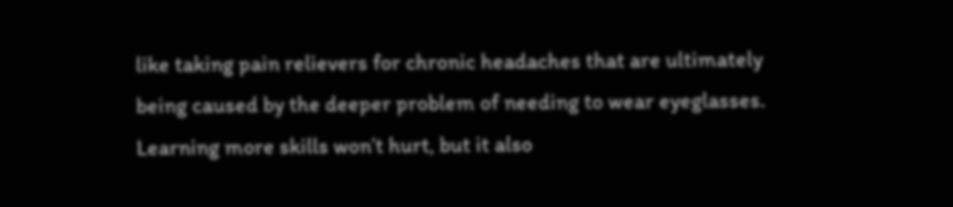like taking pain relievers for chronic headaches that are ultimately being caused by the deeper problem of needing to wear eyeglasses. Learning more skills won’t hurt, but it also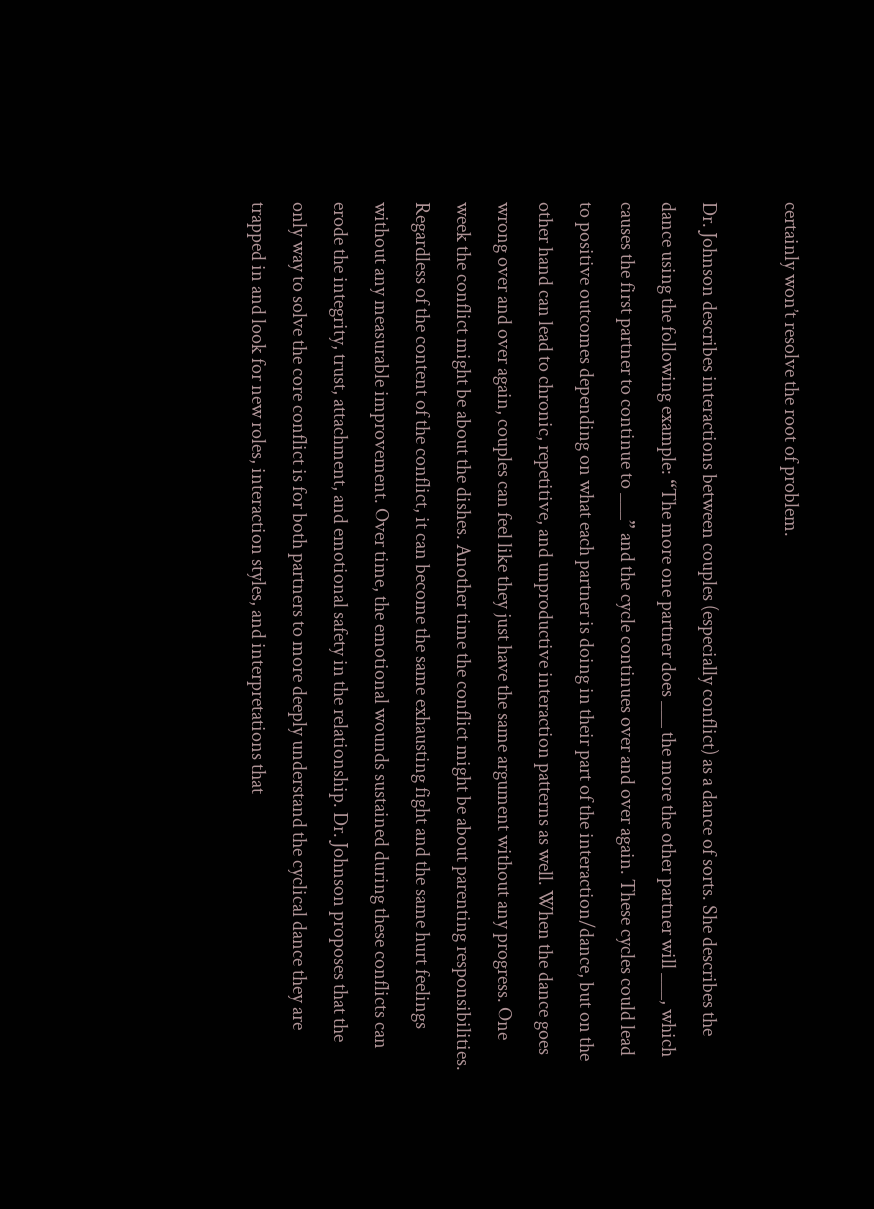certainly won’t resolve the root of problem.

Dr. Johnson describes interactions between couples (especially conflict) as a dance of sorts. She describes the dance using the following example: “The more one partner does ___ the more the other partner will ___, which causes the first partner to continue to ___” and the cycle continues over and over again. These cycles could lead to positive outcomes depending on what each partner is doing in their part of the interaction/dance, but on the other hand can lead to chronic, repetitive, and unproductive interaction patterns as well. When the dance goes wrong over and over again, couples can feel like they just have the same argument without any progress. One week the conflict might be about the dishes. Another time the conflict might be about parenting responsibilities. Regardless of the content of the conflict, it can become the same exhausting fight and the same hurt feelings without any measurable improvement. Over time, the emotional wounds sustained during these conflicts can erode the integrity, trust, attachment, and emotional safety in the relationship. Dr. Johnson proposes that the only way to solve the core conflict is for both partners to more deeply understand the cyclical dance they are trapped in and look for new roles, interaction styles, and interpretations that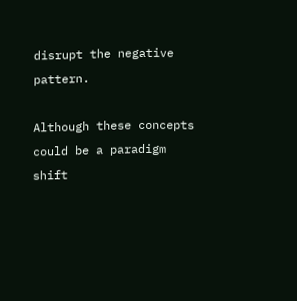disrupt the negative pattern.

Although these concepts could be a paradigm shift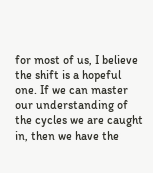for most of us, I believe the shift is a hopeful one. If we can master our understanding of the cycles we are caught in, then we have the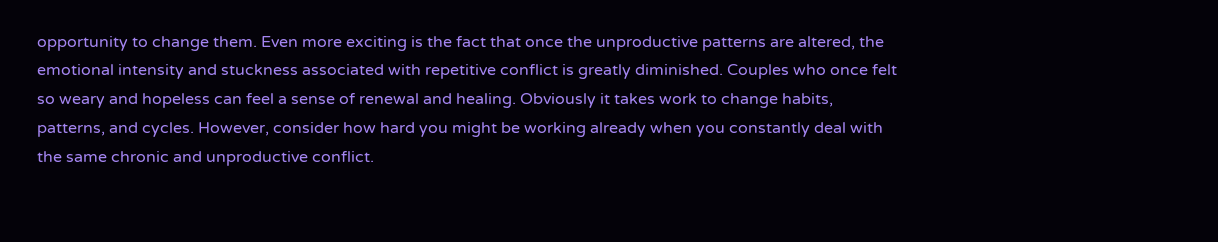opportunity to change them. Even more exciting is the fact that once the unproductive patterns are altered, the emotional intensity and stuckness associated with repetitive conflict is greatly diminished. Couples who once felt so weary and hopeless can feel a sense of renewal and healing. Obviously it takes work to change habits, patterns, and cycles. However, consider how hard you might be working already when you constantly deal with the same chronic and unproductive conflict.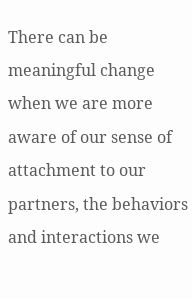There can be meaningful change when we are more aware of our sense of attachment to our partners, the behaviors and interactions we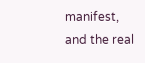manifest, and the real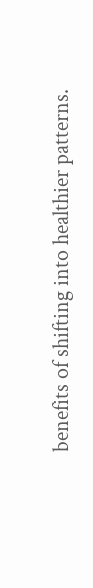benefits of shifting into healthier patterns.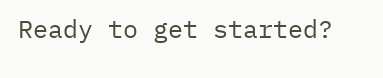Ready to get started?